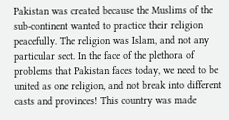Pakistan was created because the Muslims of the sub-continent wanted to practice their religion peacefully. The religion was Islam, and not any particular sect. In the face of the plethora of problems that Pakistan faces today, we need to be united as one religion, and not break into different casts and provinces! This country was made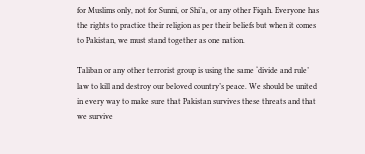for Muslims only, not for Sunni, or Shi’a, or any other Fiqah. Everyone has the rights to practice their religion as per their beliefs but when it comes to Pakistan, we must stand together as one nation.

Taliban or any other terrorist group is using the same ‘divide and rule’ law to kill and destroy our beloved country’s peace. We should be united in every way to make sure that Pakistan survives these threats and that we survive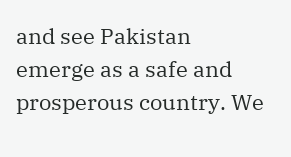and see Pakistan emerge as a safe and prosperous country. We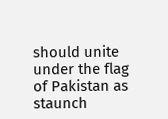should unite under the flag of Pakistan as staunch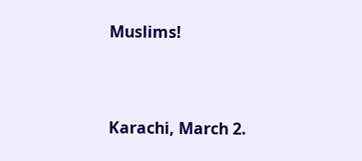Muslims!


Karachi, March 2.